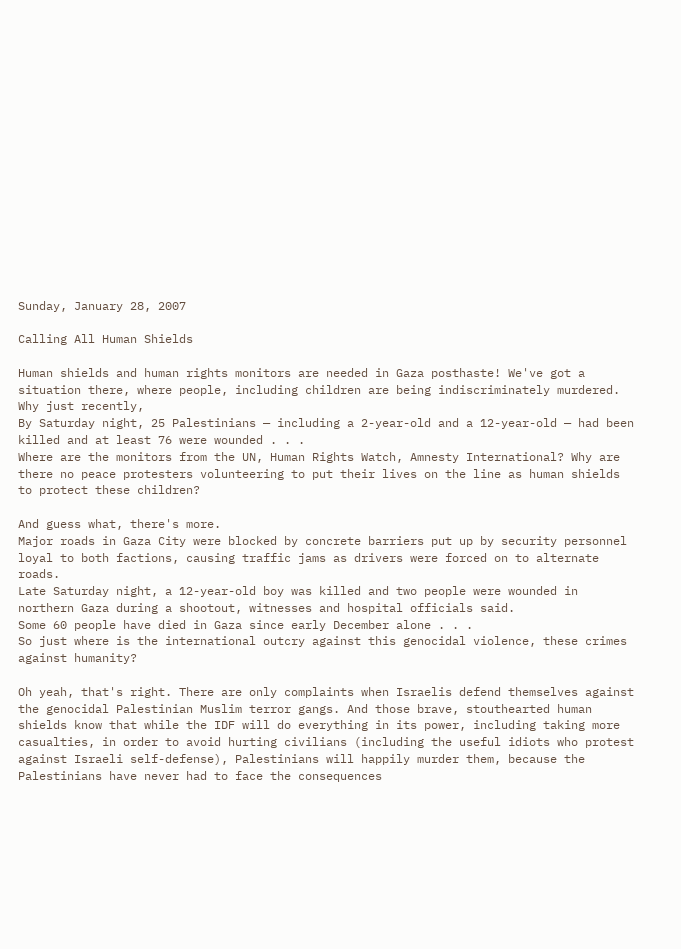Sunday, January 28, 2007

Calling All Human Shields

Human shields and human rights monitors are needed in Gaza posthaste! We've got a situation there, where people, including children are being indiscriminately murdered. Why just recently,
By Saturday night, 25 Palestinians — including a 2-year-old and a 12-year-old — had been killed and at least 76 were wounded . . .
Where are the monitors from the UN, Human Rights Watch, Amnesty International? Why are there no peace protesters volunteering to put their lives on the line as human shields to protect these children?

And guess what, there's more.
Major roads in Gaza City were blocked by concrete barriers put up by security personnel loyal to both factions, causing traffic jams as drivers were forced on to alternate roads.
Late Saturday night, a 12-year-old boy was killed and two people were wounded in northern Gaza during a shootout, witnesses and hospital officials said.
Some 60 people have died in Gaza since early December alone . . .
So just where is the international outcry against this genocidal violence, these crimes against humanity?

Oh yeah, that's right. There are only complaints when Israelis defend themselves against the genocidal Palestinian Muslim terror gangs. And those brave, stouthearted human shields know that while the IDF will do everything in its power, including taking more casualties, in order to avoid hurting civilians (including the useful idiots who protest against Israeli self-defense), Palestinians will happily murder them, because the Palestinians have never had to face the consequences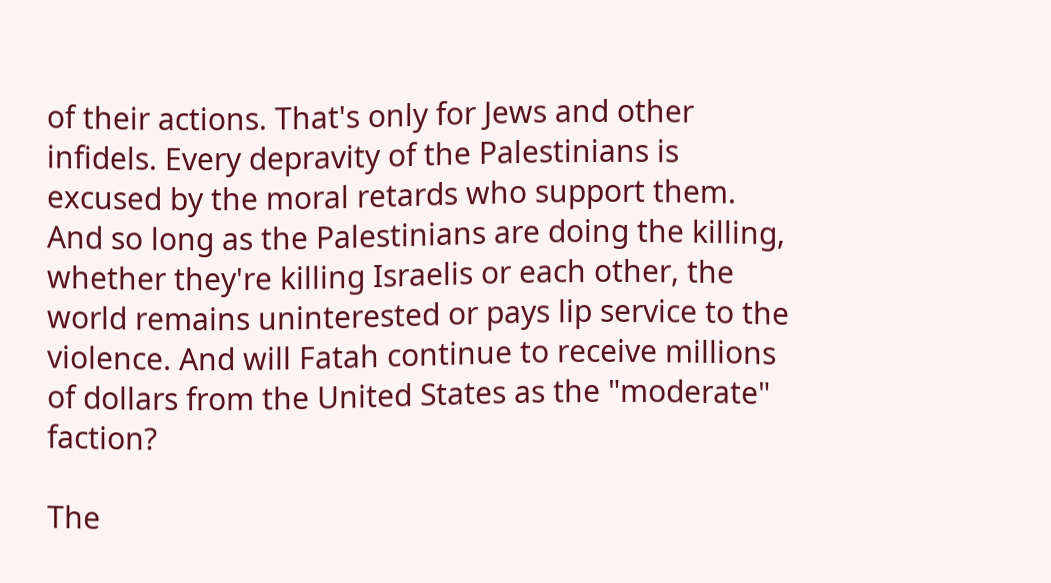of their actions. That's only for Jews and other infidels. Every depravity of the Palestinians is excused by the moral retards who support them. And so long as the Palestinians are doing the killing, whether they're killing Israelis or each other, the world remains uninterested or pays lip service to the violence. And will Fatah continue to receive millions of dollars from the United States as the "moderate" faction?

The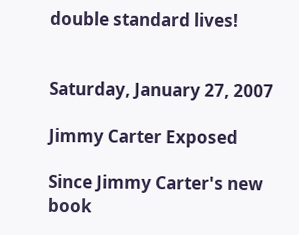double standard lives!


Saturday, January 27, 2007

Jimmy Carter Exposed

Since Jimmy Carter's new book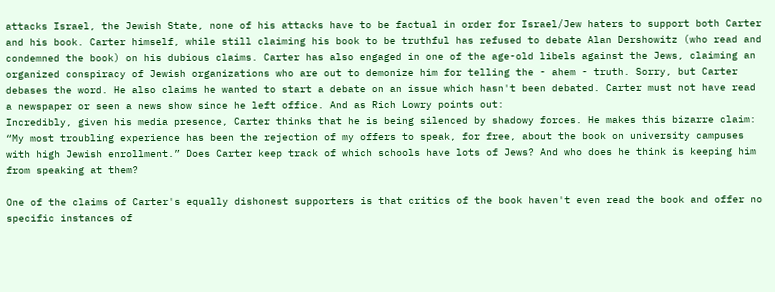attacks Israel, the Jewish State, none of his attacks have to be factual in order for Israel/Jew haters to support both Carter and his book. Carter himself, while still claiming his book to be truthful has refused to debate Alan Dershowitz (who read and condemned the book) on his dubious claims. Carter has also engaged in one of the age-old libels against the Jews, claiming an organized conspiracy of Jewish organizations who are out to demonize him for telling the - ahem - truth. Sorry, but Carter debases the word. He also claims he wanted to start a debate on an issue which hasn't been debated. Carter must not have read a newspaper or seen a news show since he left office. And as Rich Lowry points out:
Incredibly, given his media presence, Carter thinks that he is being silenced by shadowy forces. He makes this bizarre claim: “My most troubling experience has been the rejection of my offers to speak, for free, about the book on university campuses with high Jewish enrollment.” Does Carter keep track of which schools have lots of Jews? And who does he think is keeping him from speaking at them?

One of the claims of Carter's equally dishonest supporters is that critics of the book haven't even read the book and offer no specific instances of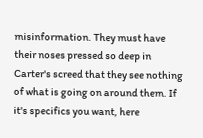misinformation. They must have their noses pressed so deep in Carter's screed that they see nothing of what is going on around them. If it's specifics you want, here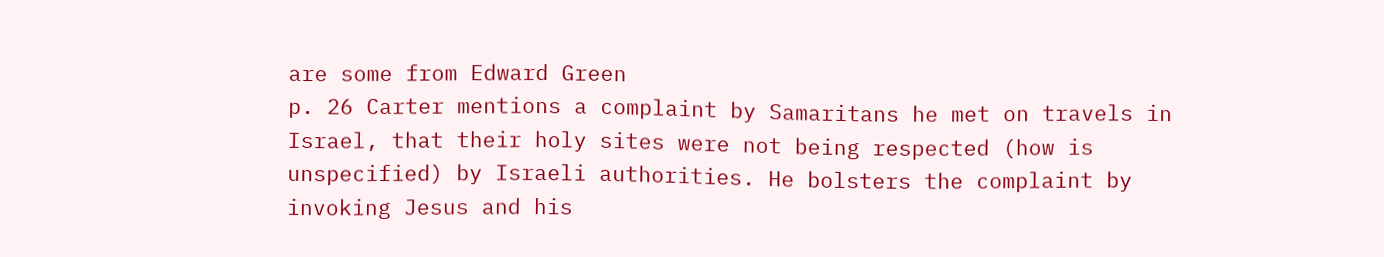are some from Edward Green
p. 26 Carter mentions a complaint by Samaritans he met on travels in Israel, that their holy sites were not being respected (how is unspecified) by Israeli authorities. He bolsters the complaint by invoking Jesus and his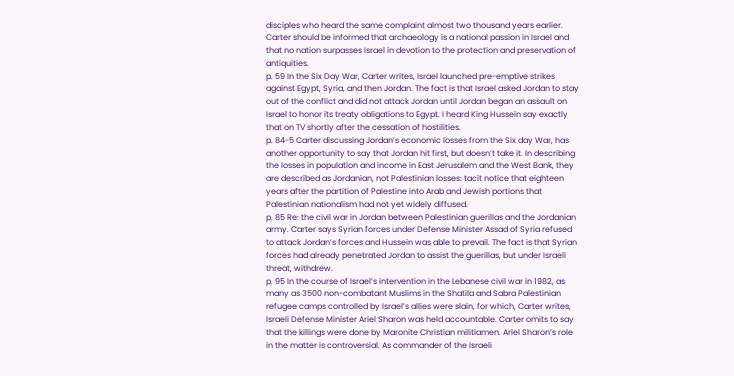disciples who heard the same complaint almost two thousand years earlier. Carter should be informed that archaeology is a national passion in Israel and that no nation surpasses Israel in devotion to the protection and preservation of antiquities.
p. 59 In the Six Day War, Carter writes, Israel launched pre-emptive strikes against Egypt, Syria, and then Jordan. The fact is that Israel asked Jordan to stay out of the conflict and did not attack Jordan until Jordan began an assault on Israel to honor its treaty obligations to Egypt. I heard King Hussein say exactly that on TV shortly after the cessation of hostilities.
p. 84-5 Carter discussing Jordan’s economic losses from the Six day War, has another opportunity to say that Jordan hit first, but doesn’t take it. In describing the losses in population and income in East Jerusalem and the West Bank, they are described as Jordanian, not Palestinian losses: tacit notice that eighteen years after the partition of Palestine into Arab and Jewish portions that Palestinian nationalism had not yet widely diffused.
p. 85 Re: the civil war in Jordan between Palestinian guerillas and the Jordanian army. Carter says Syrian forces under Defense Minister Assad of Syria refused to attack Jordan’s forces and Hussein was able to prevail. The fact is that Syrian forces had already penetrated Jordan to assist the guerillas, but under Israeli threat, withdrew.
p. 95 In the course of Israel’s intervention in the Lebanese civil war in 1982, as many as 3500 non-combatant Muslims in the Shatila and Sabra Palestinian refugee camps controlled by Israel’s allies were slain, for which, Carter writes, Israeli Defense Minister Ariel Sharon was held accountable. Carter omits to say that the killings were done by Maronite Christian militiamen. Ariel Sharon’s role in the matter is controversial. As commander of the Israeli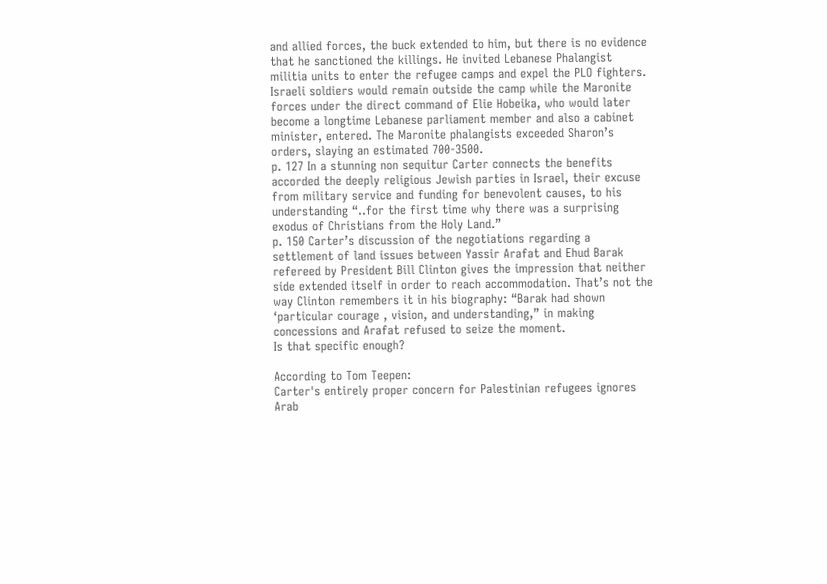and allied forces, the buck extended to him, but there is no evidence that he sanctioned the killings. He invited Lebanese Phalangist militia units to enter the refugee camps and expel the PLO fighters. Israeli soldiers would remain outside the camp while the Maronite forces under the direct command of Elie Hobeika, who would later become a longtime Lebanese parliament member and also a cabinet minister, entered. The Maronite phalangists exceeded Sharon’s orders, slaying an estimated 700-3500.
p. 127 In a stunning non sequitur Carter connects the benefits accorded the deeply religious Jewish parties in Israel, their excuse from military service and funding for benevolent causes, to his understanding “..for the first time why there was a surprising exodus of Christians from the Holy Land.”
p. 150 Carter’s discussion of the negotiations regarding a settlement of land issues between Yassir Arafat and Ehud Barak refereed by President Bill Clinton gives the impression that neither side extended itself in order to reach accommodation. That’s not the way Clinton remembers it in his biography: “Barak had shown ‘particular courage , vision, and understanding,” in making concessions and Arafat refused to seize the moment.
Is that specific enough?

According to Tom Teepen:
Carter's entirely proper concern for Palestinian refugees ignores Arab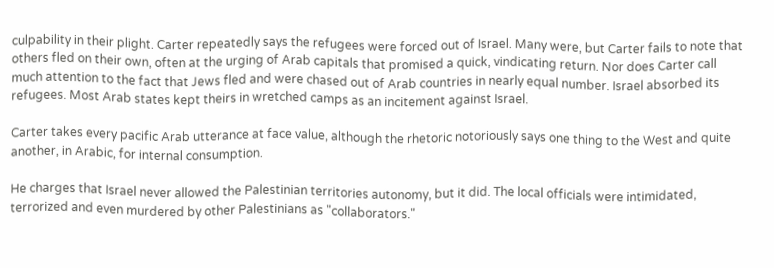culpability in their plight. Carter repeatedly says the refugees were forced out of Israel. Many were, but Carter fails to note that others fled on their own, often at the urging of Arab capitals that promised a quick, vindicating return. Nor does Carter call much attention to the fact that Jews fled and were chased out of Arab countries in nearly equal number. Israel absorbed its refugees. Most Arab states kept theirs in wretched camps as an incitement against Israel.

Carter takes every pacific Arab utterance at face value, although the rhetoric notoriously says one thing to the West and quite another, in Arabic, for internal consumption.

He charges that Israel never allowed the Palestinian territories autonomy, but it did. The local officials were intimidated, terrorized and even murdered by other Palestinians as "collaborators."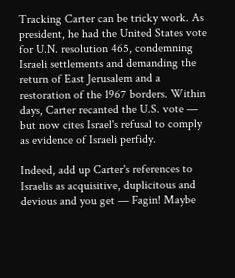Tracking Carter can be tricky work. As president, he had the United States vote for U.N. resolution 465, condemning Israeli settlements and demanding the return of East Jerusalem and a restoration of the 1967 borders. Within days, Carter recanted the U.S. vote — but now cites Israel's refusal to comply as evidence of Israeli perfidy.

Indeed, add up Carter's references to Israelis as acquisitive, duplicitous and devious and you get — Fagin! Maybe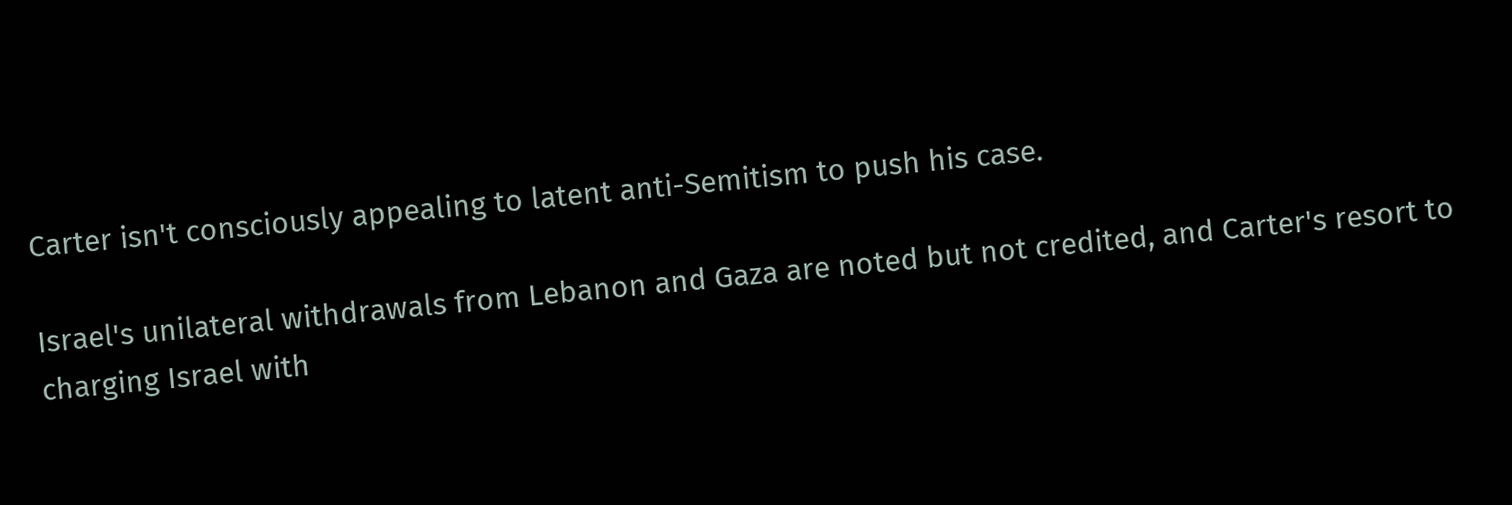Carter isn't consciously appealing to latent anti-Semitism to push his case.

Israel's unilateral withdrawals from Lebanon and Gaza are noted but not credited, and Carter's resort to charging Israel with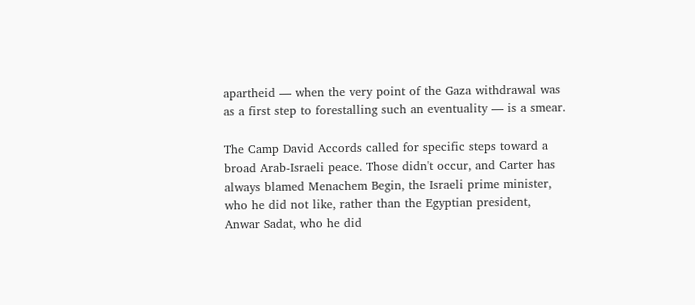apartheid — when the very point of the Gaza withdrawal was as a first step to forestalling such an eventuality — is a smear.

The Camp David Accords called for specific steps toward a broad Arab-Israeli peace. Those didn't occur, and Carter has always blamed Menachem Begin, the Israeli prime minister, who he did not like, rather than the Egyptian president, Anwar Sadat, who he did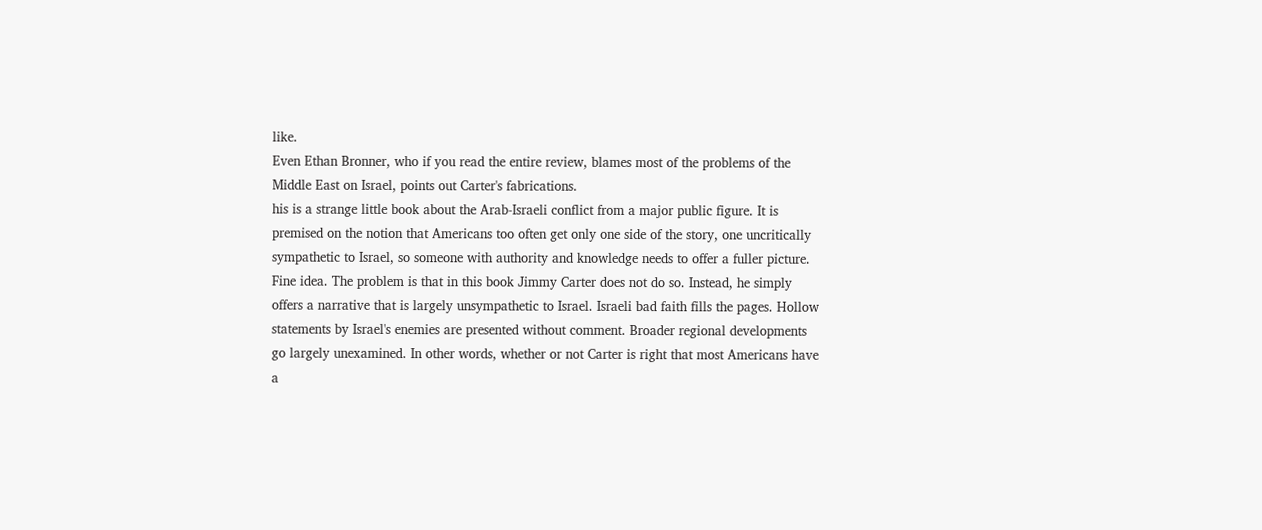like.
Even Ethan Bronner, who if you read the entire review, blames most of the problems of the Middle East on Israel, points out Carter's fabrications.
his is a strange little book about the Arab-Israeli conflict from a major public figure. It is premised on the notion that Americans too often get only one side of the story, one uncritically sympathetic to Israel, so someone with authority and knowledge needs to offer a fuller picture. Fine idea. The problem is that in this book Jimmy Carter does not do so. Instead, he simply offers a narrative that is largely unsympathetic to Israel. Israeli bad faith fills the pages. Hollow statements by Israel's enemies are presented without comment. Broader regional developments go largely unexamined. In other words, whether or not Carter is right that most Americans have a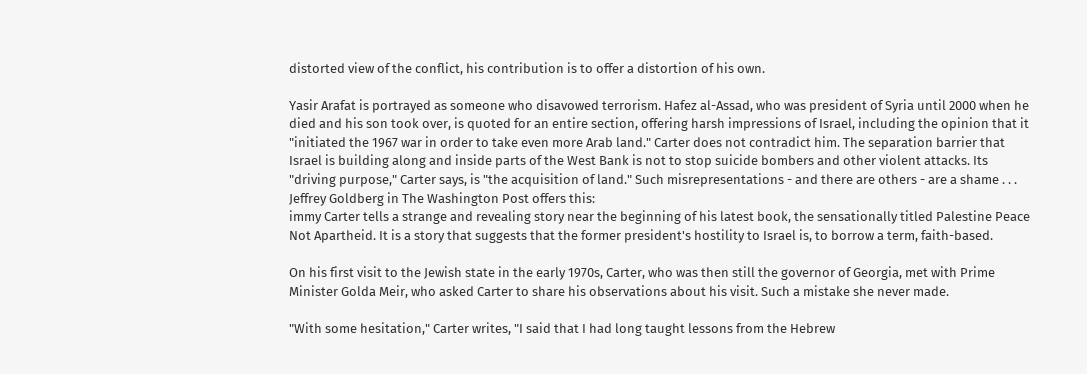distorted view of the conflict, his contribution is to offer a distortion of his own.

Yasir Arafat is portrayed as someone who disavowed terrorism. Hafez al-Assad, who was president of Syria until 2000 when he died and his son took over, is quoted for an entire section, offering harsh impressions of Israel, including the opinion that it "initiated the 1967 war in order to take even more Arab land." Carter does not contradict him. The separation barrier that Israel is building along and inside parts of the West Bank is not to stop suicide bombers and other violent attacks. Its "driving purpose," Carter says, is "the acquisition of land." Such misrepresentations - and there are others - are a shame . . .
Jeffrey Goldberg in The Washington Post offers this:
immy Carter tells a strange and revealing story near the beginning of his latest book, the sensationally titled Palestine Peace Not Apartheid. It is a story that suggests that the former president's hostility to Israel is, to borrow a term, faith-based.

On his first visit to the Jewish state in the early 1970s, Carter, who was then still the governor of Georgia, met with Prime Minister Golda Meir, who asked Carter to share his observations about his visit. Such a mistake she never made.

"With some hesitation," Carter writes, "I said that I had long taught lessons from the Hebrew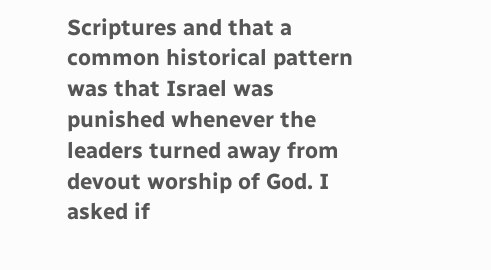Scriptures and that a common historical pattern was that Israel was punished whenever the leaders turned away from devout worship of God. I asked if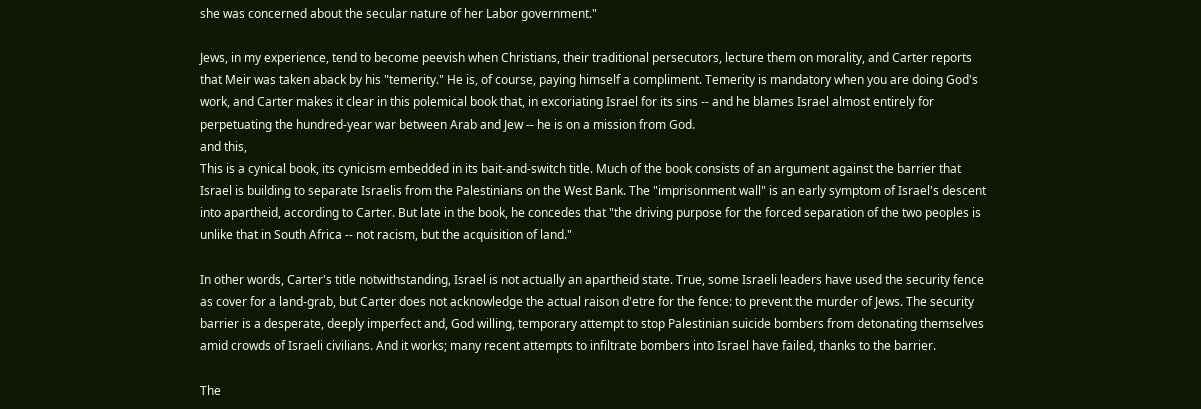she was concerned about the secular nature of her Labor government."

Jews, in my experience, tend to become peevish when Christians, their traditional persecutors, lecture them on morality, and Carter reports that Meir was taken aback by his "temerity." He is, of course, paying himself a compliment. Temerity is mandatory when you are doing God's work, and Carter makes it clear in this polemical book that, in excoriating Israel for its sins -- and he blames Israel almost entirely for perpetuating the hundred-year war between Arab and Jew -- he is on a mission from God.
and this,
This is a cynical book, its cynicism embedded in its bait-and-switch title. Much of the book consists of an argument against the barrier that Israel is building to separate Israelis from the Palestinians on the West Bank. The "imprisonment wall" is an early symptom of Israel's descent into apartheid, according to Carter. But late in the book, he concedes that "the driving purpose for the forced separation of the two peoples is unlike that in South Africa -- not racism, but the acquisition of land."

In other words, Carter's title notwithstanding, Israel is not actually an apartheid state. True, some Israeli leaders have used the security fence as cover for a land-grab, but Carter does not acknowledge the actual raison d'etre for the fence: to prevent the murder of Jews. The security barrier is a desperate, deeply imperfect and, God willing, temporary attempt to stop Palestinian suicide bombers from detonating themselves amid crowds of Israeli civilians. And it works; many recent attempts to infiltrate bombers into Israel have failed, thanks to the barrier.

The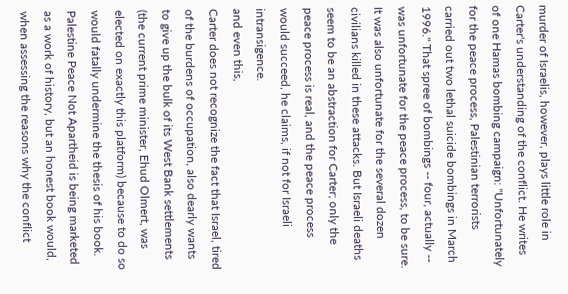murder of Israelis, however, plays little role in Carter's understanding of the conflict. He writes of one Hamas bombing campaign: "Unfortunately for the peace process, Palestinian terrorists carried out two lethal suicide bombings in March 1996." That spree of bombings -- four, actually -- was unfortunate for the peace process, to be sure. It was also unfortunate for the several dozen civilians killed in these attacks. But Israeli deaths seem to be an abstraction for Carter; only the peace process is real, and the peace process would succeed, he claims, if not for Israeli intransigence.
and even this,
Carter does not recognize the fact that Israel, tired of the burdens of occupation, also dearly wants to give up the bulk of its West Bank settlements (the current prime minister, Ehud Olmert, was elected on exactly this platform) because to do so would fatally undermine the thesis of his book. Palestine Peace Not Apartheid is being marketed as a work of history, but an honest book would, when assessing the reasons why the conflict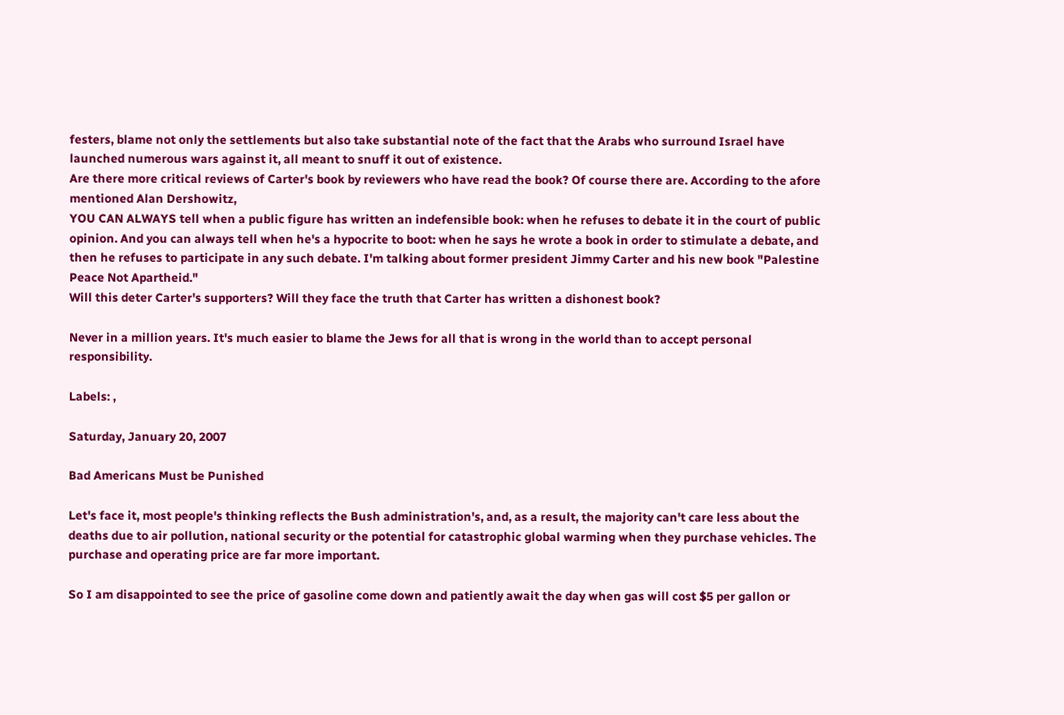festers, blame not only the settlements but also take substantial note of the fact that the Arabs who surround Israel have launched numerous wars against it, all meant to snuff it out of existence.
Are there more critical reviews of Carter's book by reviewers who have read the book? Of course there are. According to the afore mentioned Alan Dershowitz,
YOU CAN ALWAYS tell when a public figure has written an indefensible book: when he refuses to debate it in the court of public opinion. And you can always tell when he's a hypocrite to boot: when he says he wrote a book in order to stimulate a debate, and then he refuses to participate in any such debate. I'm talking about former president Jimmy Carter and his new book "Palestine Peace Not Apartheid."
Will this deter Carter's supporters? Will they face the truth that Carter has written a dishonest book?

Never in a million years. It's much easier to blame the Jews for all that is wrong in the world than to accept personal responsibility.

Labels: ,

Saturday, January 20, 2007

Bad Americans Must be Punished

Let's face it, most people's thinking reflects the Bush administration's, and, as a result, the majority can't care less about the deaths due to air pollution, national security or the potential for catastrophic global warming when they purchase vehicles. The purchase and operating price are far more important.

So I am disappointed to see the price of gasoline come down and patiently await the day when gas will cost $5 per gallon or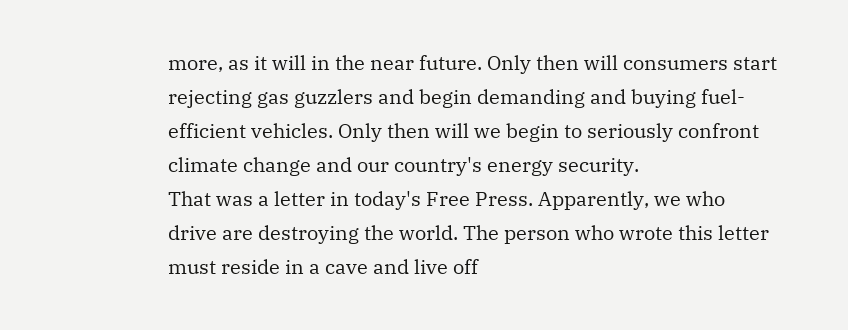more, as it will in the near future. Only then will consumers start rejecting gas guzzlers and begin demanding and buying fuel-efficient vehicles. Only then will we begin to seriously confront climate change and our country's energy security.
That was a letter in today's Free Press. Apparently, we who drive are destroying the world. The person who wrote this letter must reside in a cave and live off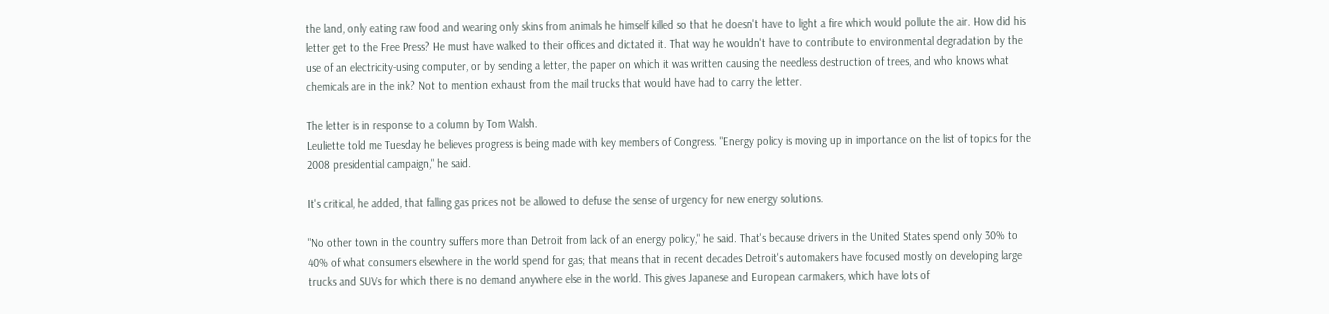the land, only eating raw food and wearing only skins from animals he himself killed so that he doesn't have to light a fire which would pollute the air. How did his letter get to the Free Press? He must have walked to their offices and dictated it. That way he wouldn't have to contribute to environmental degradation by the use of an electricity-using computer, or by sending a letter, the paper on which it was written causing the needless destruction of trees, and who knows what chemicals are in the ink? Not to mention exhaust from the mail trucks that would have had to carry the letter.

The letter is in response to a column by Tom Walsh.
Leuliette told me Tuesday he believes progress is being made with key members of Congress. "Energy policy is moving up in importance on the list of topics for the 2008 presidential campaign," he said.

It's critical, he added, that falling gas prices not be allowed to defuse the sense of urgency for new energy solutions.

"No other town in the country suffers more than Detroit from lack of an energy policy," he said. That's because drivers in the United States spend only 30% to 40% of what consumers elsewhere in the world spend for gas; that means that in recent decades Detroit's automakers have focused mostly on developing large trucks and SUVs for which there is no demand anywhere else in the world. This gives Japanese and European carmakers, which have lots of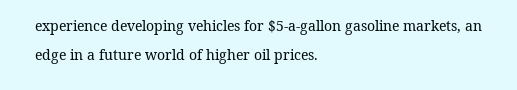experience developing vehicles for $5-a-gallon gasoline markets, an edge in a future world of higher oil prices.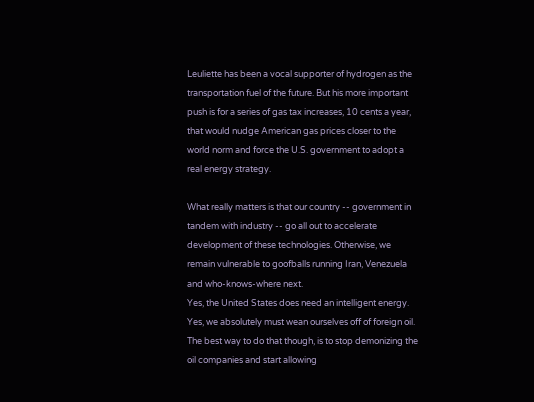Leuliette has been a vocal supporter of hydrogen as the transportation fuel of the future. But his more important push is for a series of gas tax increases, 10 cents a year, that would nudge American gas prices closer to the world norm and force the U.S. government to adopt a real energy strategy.

What really matters is that our country -- government in tandem with industry -- go all out to accelerate development of these technologies. Otherwise, we remain vulnerable to goofballs running Iran, Venezuela and who-knows-where next.
Yes, the United States does need an intelligent energy. Yes, we absolutely must wean ourselves off of foreign oil. The best way to do that though, is to stop demonizing the oil companies and start allowing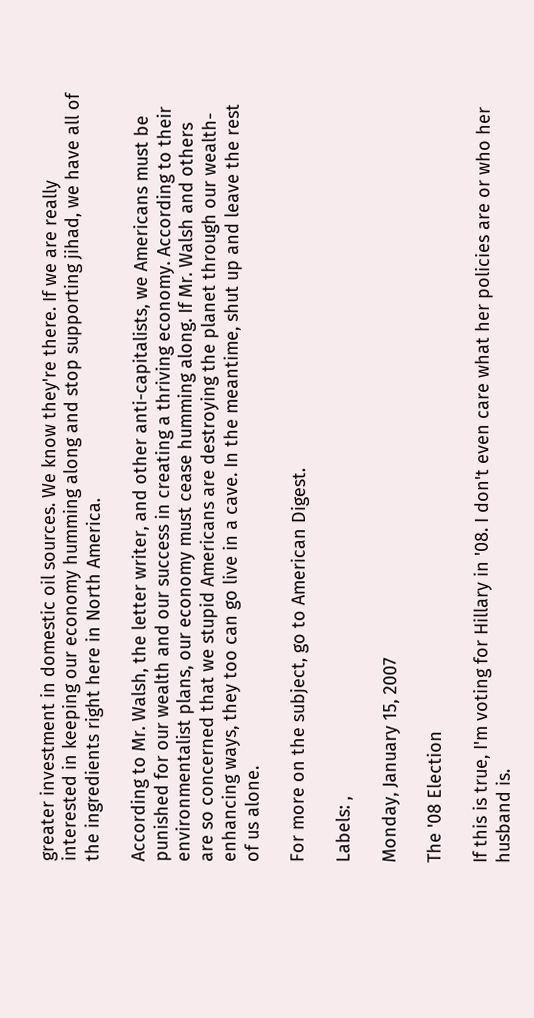greater investment in domestic oil sources. We know they're there. If we are really interested in keeping our economy humming along and stop supporting jihad, we have all of the ingredients right here in North America.

According to Mr. Walsh, the letter writer, and other anti-capitalists, we Americans must be punished for our wealth and our success in creating a thriving economy. According to their environmentalist plans, our economy must cease humming along. If Mr. Walsh and others are so concerned that we stupid Americans are destroying the planet through our wealth-enhancing ways, they too can go live in a cave. In the meantime, shut up and leave the rest of us alone.

For more on the subject, go to American Digest.

Labels: ,

Monday, January 15, 2007

The '08 Election

If this is true, I'm voting for Hillary in '08. I don't even care what her policies are or who her husband is.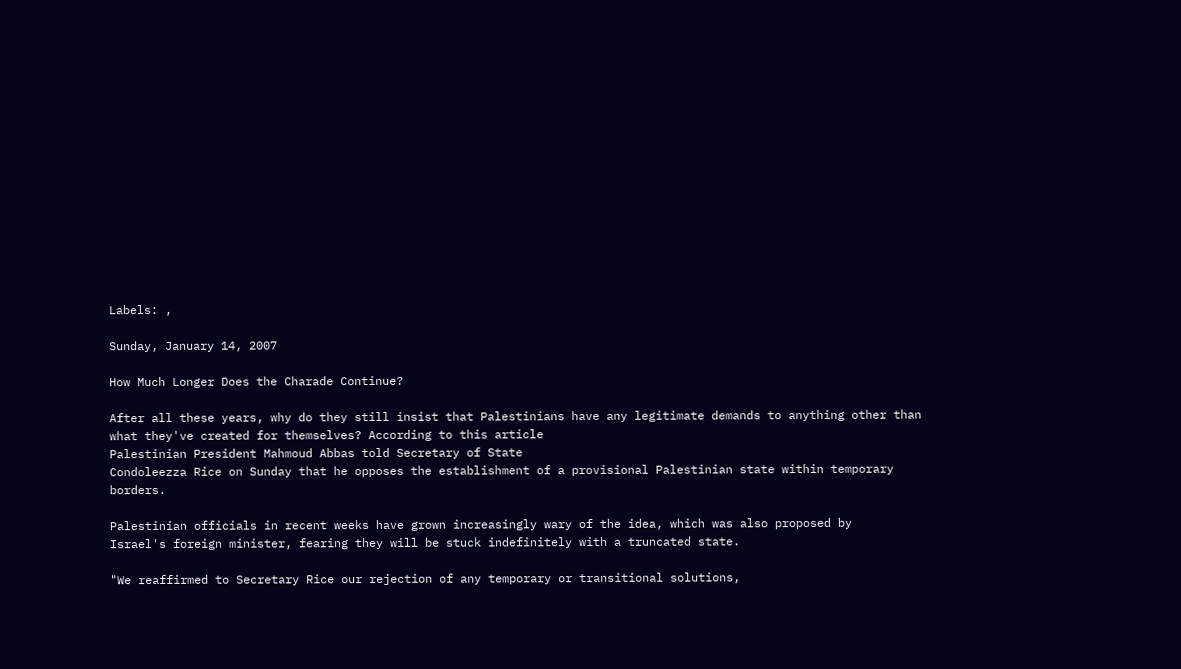Labels: ,

Sunday, January 14, 2007

How Much Longer Does the Charade Continue?

After all these years, why do they still insist that Palestinians have any legitimate demands to anything other than what they've created for themselves? According to this article
Palestinian President Mahmoud Abbas told Secretary of State
Condoleezza Rice on Sunday that he opposes the establishment of a provisional Palestinian state within temporary borders.

Palestinian officials in recent weeks have grown increasingly wary of the idea, which was also proposed by
Israel's foreign minister, fearing they will be stuck indefinitely with a truncated state.

"We reaffirmed to Secretary Rice our rejection of any temporary or transitional solutions,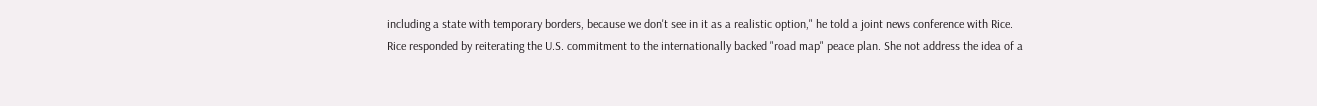including a state with temporary borders, because we don't see in it as a realistic option," he told a joint news conference with Rice.
Rice responded by reiterating the U.S. commitment to the internationally backed "road map" peace plan. She not address the idea of a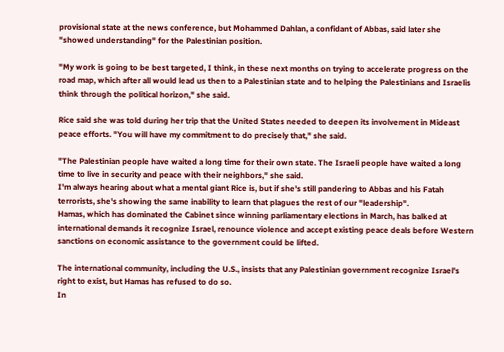provisional state at the news conference, but Mohammed Dahlan, a confidant of Abbas, said later she "showed understanding" for the Palestinian position.

"My work is going to be best targeted, I think, in these next months on trying to accelerate progress on the road map, which after all would lead us then to a Palestinian state and to helping the Palestinians and Israelis think through the political horizon," she said.

Rice said she was told during her trip that the United States needed to deepen its involvement in Mideast peace efforts. "You will have my commitment to do precisely that," she said.

"The Palestinian people have waited a long time for their own state. The Israeli people have waited a long time to live in security and peace with their neighbors," she said.
I'm always hearing about what a mental giant Rice is, but if she's still pandering to Abbas and his Fatah terrorists, she's showing the same inability to learn that plagues the rest of our "leadership".
Hamas, which has dominated the Cabinet since winning parliamentary elections in March, has balked at international demands it recognize Israel, renounce violence and accept existing peace deals before Western sanctions on economic assistance to the government could be lifted.

The international community, including the U.S., insists that any Palestinian government recognize Israel's right to exist, but Hamas has refused to do so.
In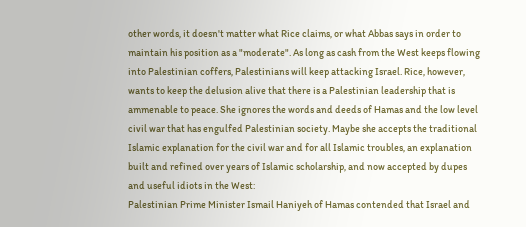other words, it doesn't matter what Rice claims, or what Abbas says in order to maintain his position as a "moderate". As long as cash from the West keeps flowing into Palestinian coffers, Palestinians will keep attacking Israel. Rice, however, wants to keep the delusion alive that there is a Palestinian leadership that is ammenable to peace. She ignores the words and deeds of Hamas and the low level civil war that has engulfed Palestinian society. Maybe she accepts the traditional Islamic explanation for the civil war and for all Islamic troubles, an explanation built and refined over years of Islamic scholarship, and now accepted by dupes and useful idiots in the West:
Palestinian Prime Minister Ismail Haniyeh of Hamas contended that Israel and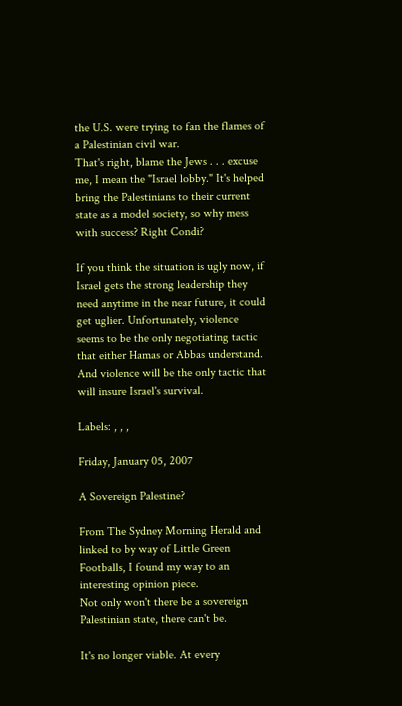the U.S. were trying to fan the flames of a Palestinian civil war.
That's right, blame the Jews . . . excuse me, I mean the "Israel lobby." It's helped bring the Palestinians to their current state as a model society, so why mess with success? Right Condi?

If you think the situation is ugly now, if Israel gets the strong leadership they need anytime in the near future, it could get uglier. Unfortunately, violence seems to be the only negotiating tactic that either Hamas or Abbas understand. And violence will be the only tactic that will insure Israel's survival.

Labels: , , ,

Friday, January 05, 2007

A Sovereign Palestine?

From The Sydney Morning Herald and linked to by way of Little Green Footballs, I found my way to an interesting opinion piece.
Not only won't there be a sovereign Palestinian state, there can't be.

It's no longer viable. At every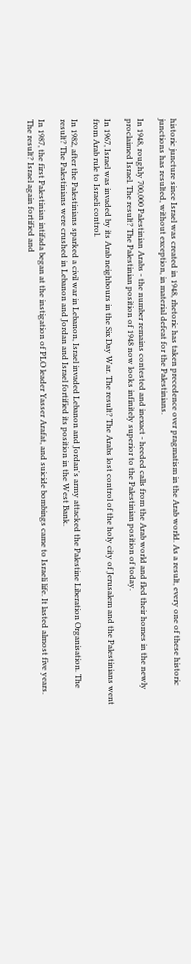historic juncture since Israel was created in 1948, rhetoric has taken precedence over pragmatism in the Arab world. As a result, every one of these historic junctions has resulted, without exception, in material defeat for the Palestinians.

In 1948, roughly 700,000 Palestinian Arabs - the number remains contested and inexact - heeded calls from the Arab world and fled their homes in the newly proclaimed Israel. The result? The Palestinian position of 1948 now looks infinitely superior to the Palestinian position of today.

In 1967, Israel was invaded by its Arab neighbours in the Six Day War. The result? The Arabs lost control of the holy city of Jerusalem and the Palestinians went from Arab rule to Israeli control.

In 1982, after the Palestinians sparked a civil war in Lebanon, Israel invaded Lebanon and Jordan's army attacked the Palestine Liberation Organisation. The result? The Palestinians were crushed in Lebanon and Jordan and Israel fortified its position in the West Bank.

In 1987, the first Palestinian intifada began at the instigation of PLO leader Yasser Arafat, and suicide bombings came to Israeli life. It lasted almost five years. The result? Israel again fortified and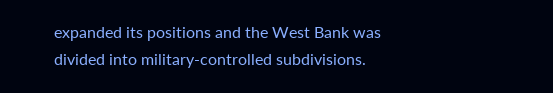expanded its positions and the West Bank was divided into military-controlled subdivisions.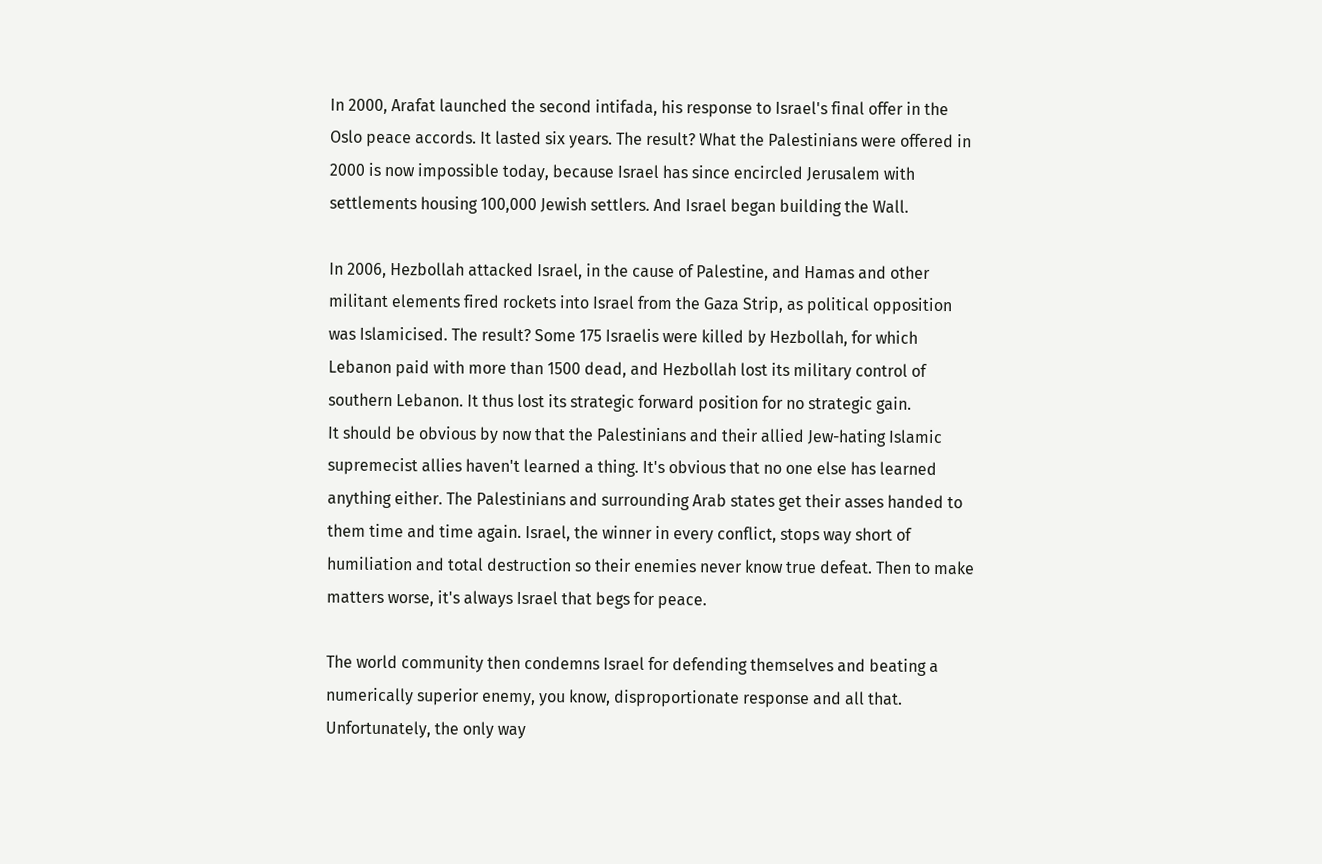In 2000, Arafat launched the second intifada, his response to Israel's final offer in the Oslo peace accords. It lasted six years. The result? What the Palestinians were offered in 2000 is now impossible today, because Israel has since encircled Jerusalem with settlements housing 100,000 Jewish settlers. And Israel began building the Wall.

In 2006, Hezbollah attacked Israel, in the cause of Palestine, and Hamas and other militant elements fired rockets into Israel from the Gaza Strip, as political opposition was Islamicised. The result? Some 175 Israelis were killed by Hezbollah, for which Lebanon paid with more than 1500 dead, and Hezbollah lost its military control of southern Lebanon. It thus lost its strategic forward position for no strategic gain.
It should be obvious by now that the Palestinians and their allied Jew-hating Islamic supremecist allies haven't learned a thing. It's obvious that no one else has learned anything either. The Palestinians and surrounding Arab states get their asses handed to them time and time again. Israel, the winner in every conflict, stops way short of humiliation and total destruction so their enemies never know true defeat. Then to make matters worse, it's always Israel that begs for peace.

The world community then condemns Israel for defending themselves and beating a numerically superior enemy, you know, disproportionate response and all that. Unfortunately, the only way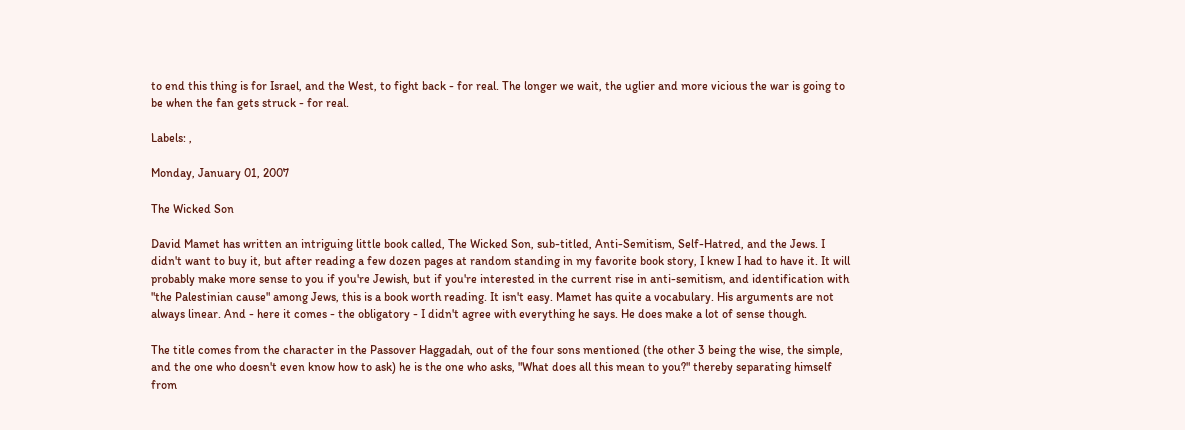to end this thing is for Israel, and the West, to fight back - for real. The longer we wait, the uglier and more vicious the war is going to be when the fan gets struck - for real.

Labels: ,

Monday, January 01, 2007

The Wicked Son

David Mamet has written an intriguing little book called, The Wicked Son, sub-titled, Anti-Semitism, Self-Hatred, and the Jews. I didn't want to buy it, but after reading a few dozen pages at random standing in my favorite book story, I knew I had to have it. It will probably make more sense to you if you're Jewish, but if you're interested in the current rise in anti-semitism, and identification with "the Palestinian cause" among Jews, this is a book worth reading. It isn't easy. Mamet has quite a vocabulary. His arguments are not always linear. And - here it comes - the obligatory - I didn't agree with everything he says. He does make a lot of sense though.

The title comes from the character in the Passover Haggadah, out of the four sons mentioned (the other 3 being the wise, the simple, and the one who doesn't even know how to ask) he is the one who asks, "What does all this mean to you?" thereby separating himself from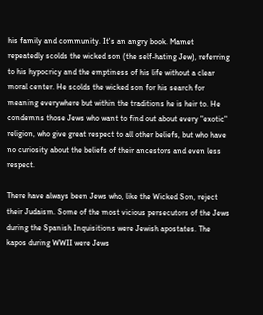his family and community. It's an angry book. Mamet repeatedly scolds the wicked son (the self-hating Jew), referring to his hypocricy and the emptiness of his life without a clear moral center. He scolds the wicked son for his search for meaning everywhere but within the traditions he is heir to. He condemns those Jews who want to find out about every "exotic" religion, who give great respect to all other beliefs, but who have no curiosity about the beliefs of their ancestors and even less respect.

There have always been Jews who, like the Wicked Son, reject their Judaism. Some of the most vicious persecutors of the Jews during the Spanish Inquisitions were Jewish apostates. The kapos during WWII were Jews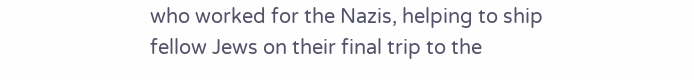who worked for the Nazis, helping to ship fellow Jews on their final trip to the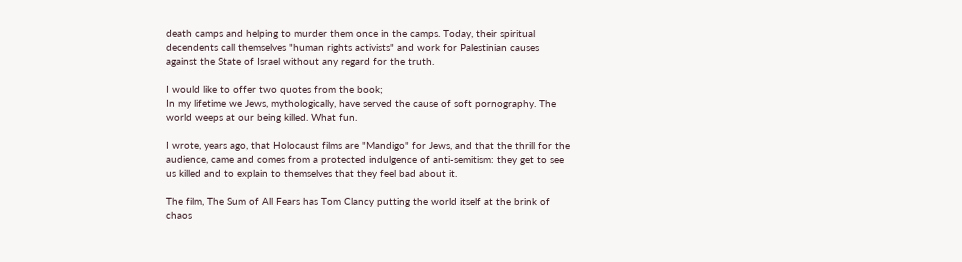death camps and helping to murder them once in the camps. Today, their spiritual decendents call themselves "human rights activists" and work for Palestinian causes against the State of Israel without any regard for the truth.

I would like to offer two quotes from the book;
In my lifetime we Jews, mythologically, have served the cause of soft pornography. The world weeps at our being killed. What fun.

I wrote, years ago, that Holocaust films are "Mandigo" for Jews, and that the thrill for the audience, came and comes from a protected indulgence of anti-semitism: they get to see us killed and to explain to themselves that they feel bad about it.

The film, The Sum of All Fears has Tom Clancy putting the world itself at the brink of chaos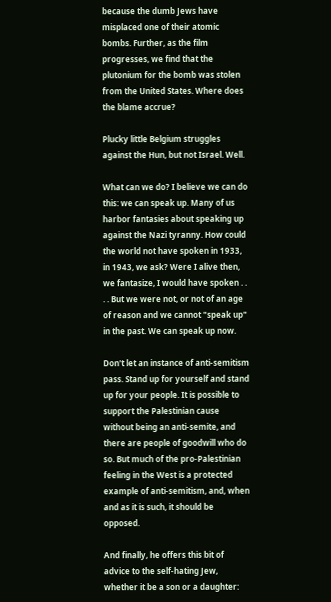because the dumb Jews have misplaced one of their atomic bombs. Further, as the film progresses, we find that the plutonium for the bomb was stolen from the United States. Where does the blame accrue?

Plucky little Belgium struggles against the Hun, but not Israel. Well.

What can we do? I believe we can do this: we can speak up. Many of us harbor fantasies about speaking up against the Nazi tyranny. How could the world not have spoken in 1933, in 1943, we ask? Were I alive then, we fantasize, I would have spoken . . . . But we were not, or not of an age of reason and we cannot "speak up" in the past. We can speak up now.

Don't let an instance of anti-semitism pass. Stand up for yourself and stand up for your people. It is possible to support the Palestinian cause without being an anti-semite, and there are people of goodwill who do so. But much of the pro-Palestinian feeling in the West is a protected example of anti-semitism, and, when and as it is such, it should be opposed.

And finally, he offers this bit of advice to the self-hating Jew, whether it be a son or a daughter: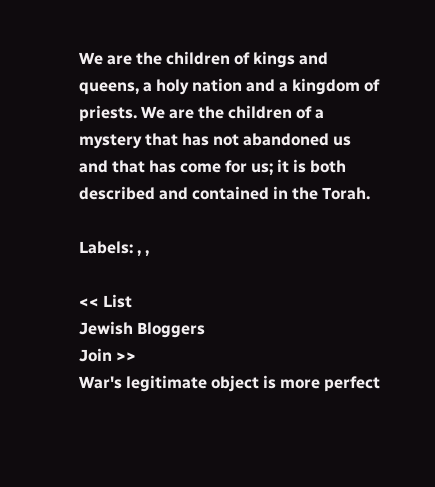We are the children of kings and queens, a holy nation and a kingdom of priests. We are the children of a mystery that has not abandoned us and that has come for us; it is both described and contained in the Torah.

Labels: , ,

<< List
Jewish Bloggers
Join >>
War's legitimate object is more perfect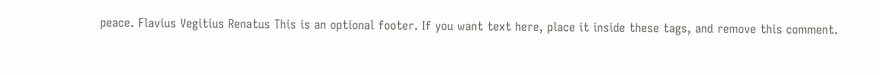peace. Flavius Vegitius Renatus This is an optional footer. If you want text here, place it inside these tags, and remove this comment.